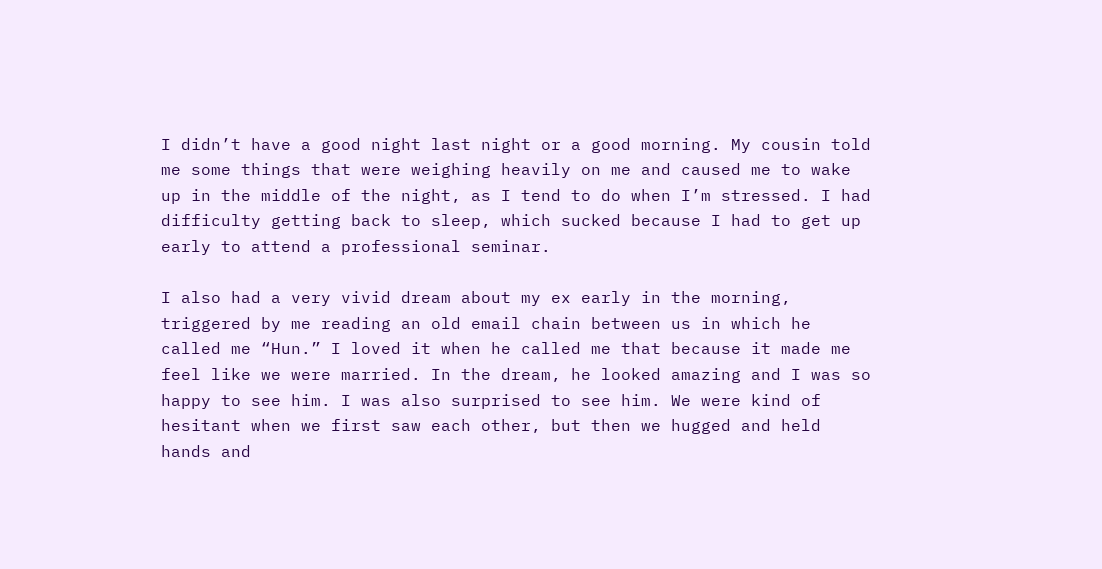I didn’t have a good night last night or a good morning. My cousin told me some things that were weighing heavily on me and caused me to wake up in the middle of the night, as I tend to do when I’m stressed. I had difficulty getting back to sleep, which sucked because I had to get up early to attend a professional seminar.

I also had a very vivid dream about my ex early in the morning, triggered by me reading an old email chain between us in which he called me “Hun.” I loved it when he called me that because it made me feel like we were married. In the dream, he looked amazing and I was so happy to see him. I was also surprised to see him. We were kind of hesitant when we first saw each other, but then we hugged and held hands and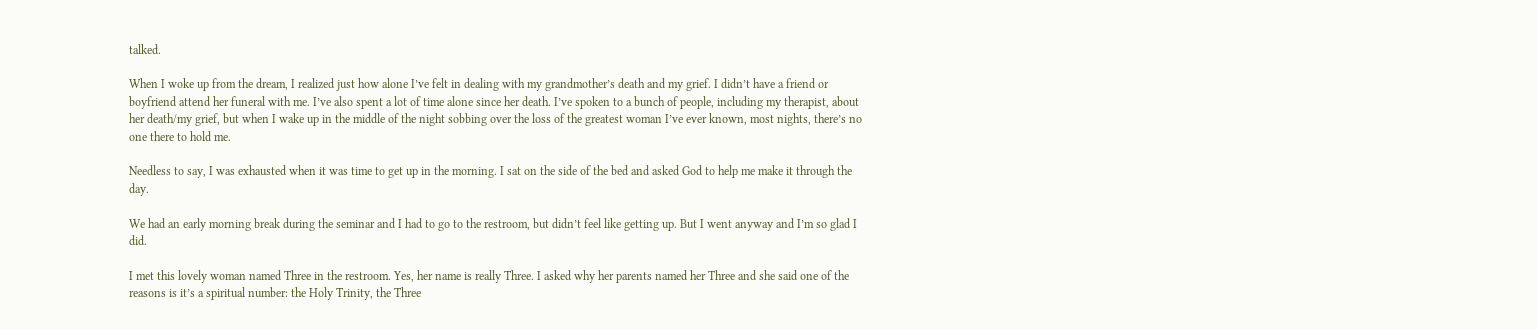talked.

When I woke up from the dream, I realized just how alone I’ve felt in dealing with my grandmother’s death and my grief. I didn’t have a friend or boyfriend attend her funeral with me. I’ve also spent a lot of time alone since her death. I’ve spoken to a bunch of people, including my therapist, about her death/my grief, but when I wake up in the middle of the night sobbing over the loss of the greatest woman I’ve ever known, most nights, there’s no one there to hold me.

Needless to say, I was exhausted when it was time to get up in the morning. I sat on the side of the bed and asked God to help me make it through the day.

We had an early morning break during the seminar and I had to go to the restroom, but didn’t feel like getting up. But I went anyway and I’m so glad I did.

I met this lovely woman named Three in the restroom. Yes, her name is really Three. I asked why her parents named her Three and she said one of the reasons is it’s a spiritual number: the Holy Trinity, the Three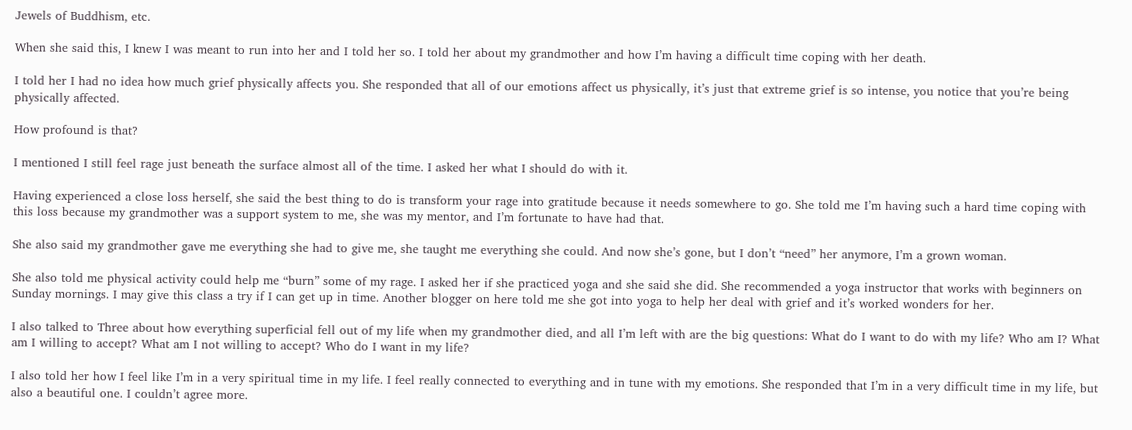Jewels of Buddhism, etc.

When she said this, I knew I was meant to run into her and I told her so. I told her about my grandmother and how I’m having a difficult time coping with her death.

I told her I had no idea how much grief physically affects you. She responded that all of our emotions affect us physically, it’s just that extreme grief is so intense, you notice that you’re being physically affected.

How profound is that?

I mentioned I still feel rage just beneath the surface almost all of the time. I asked her what I should do with it.

Having experienced a close loss herself, she said the best thing to do is transform your rage into gratitude because it needs somewhere to go. She told me I’m having such a hard time coping with this loss because my grandmother was a support system to me, she was my mentor, and I’m fortunate to have had that.

She also said my grandmother gave me everything she had to give me, she taught me everything she could. And now she’s gone, but I don’t “need” her anymore, I’m a grown woman.

She also told me physical activity could help me “burn” some of my rage. I asked her if she practiced yoga and she said she did. She recommended a yoga instructor that works with beginners on Sunday mornings. I may give this class a try if I can get up in time. Another blogger on here told me she got into yoga to help her deal with grief and it’s worked wonders for her.

I also talked to Three about how everything superficial fell out of my life when my grandmother died, and all I’m left with are the big questions: What do I want to do with my life? Who am I? What am I willing to accept? What am I not willing to accept? Who do I want in my life?

I also told her how I feel like I’m in a very spiritual time in my life. I feel really connected to everything and in tune with my emotions. She responded that I’m in a very difficult time in my life, but also a beautiful one. I couldn’t agree more.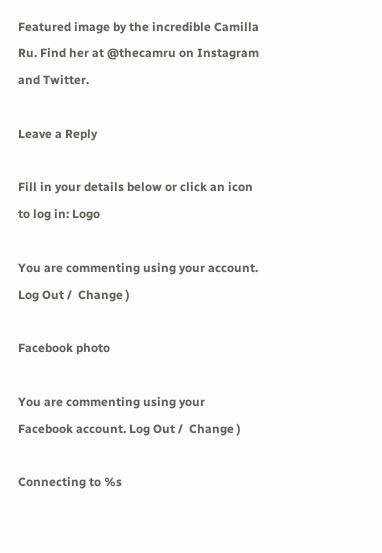Featured image by the incredible Camilla Ru. Find her at @thecamru on Instagram and Twitter.

Leave a Reply

Fill in your details below or click an icon to log in: Logo

You are commenting using your account. Log Out /  Change )

Facebook photo

You are commenting using your Facebook account. Log Out /  Change )

Connecting to %s